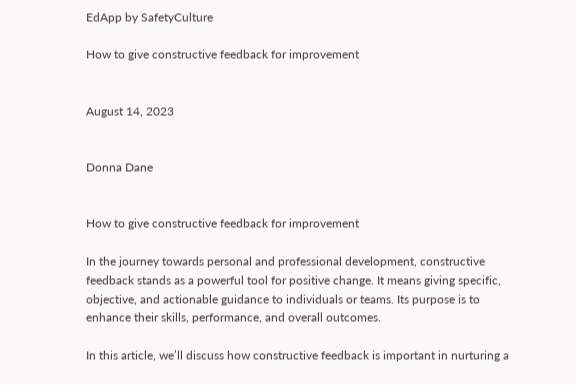EdApp by SafetyCulture

How to give constructive feedback for improvement


August 14, 2023


Donna Dane


How to give constructive feedback for improvement

In the journey towards personal and professional development, constructive feedback stands as a powerful tool for positive change. It means giving specific, objective, and actionable guidance to individuals or teams. Its purpose is to enhance their skills, performance, and overall outcomes.

In this article, we’ll discuss how constructive feedback is important in nurturing a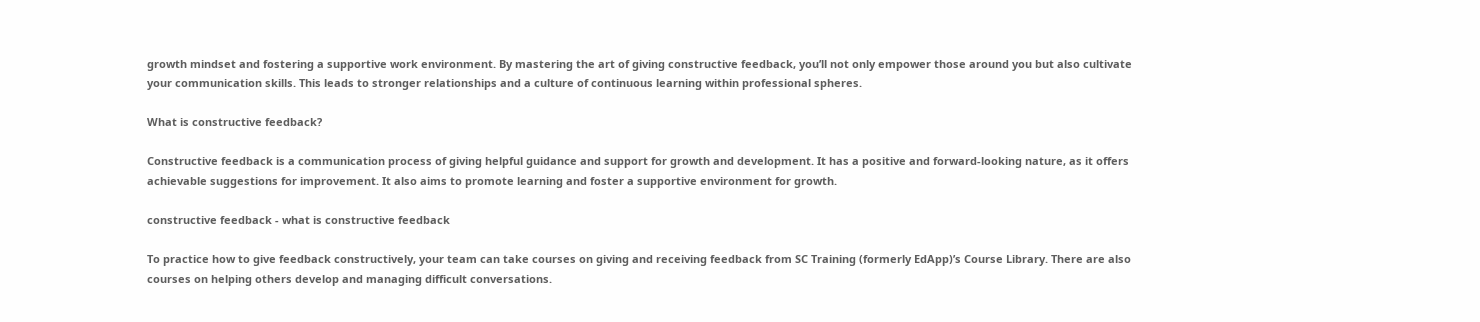growth mindset and fostering a supportive work environment. By mastering the art of giving constructive feedback, you’ll not only empower those around you but also cultivate your communication skills. This leads to stronger relationships and a culture of continuous learning within professional spheres.

What is constructive feedback?

Constructive feedback is a communication process of giving helpful guidance and support for growth and development. It has a positive and forward-looking nature, as it offers achievable suggestions for improvement. It also aims to promote learning and foster a supportive environment for growth.

constructive feedback - what is constructive feedback

To practice how to give feedback constructively, your team can take courses on giving and receiving feedback from SC Training (formerly EdApp)’s Course Library. There are also courses on helping others develop and managing difficult conversations.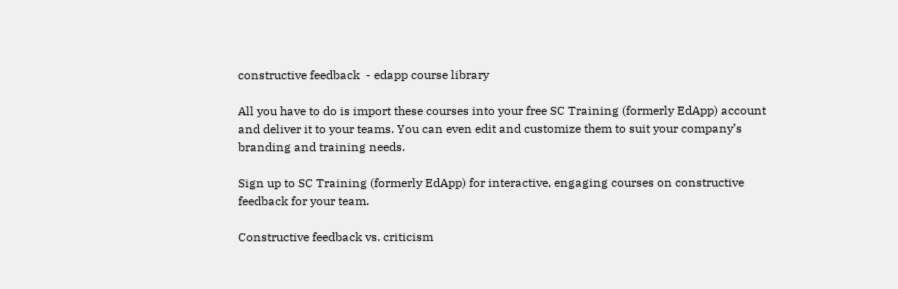constructive feedback  - edapp course library

All you have to do is import these courses into your free SC Training (formerly EdApp) account and deliver it to your teams. You can even edit and customize them to suit your company’s branding and training needs.

Sign up to SC Training (formerly EdApp) for interactive, engaging courses on constructive feedback for your team.

Constructive feedback vs. criticism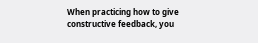When practicing how to give constructive feedback, you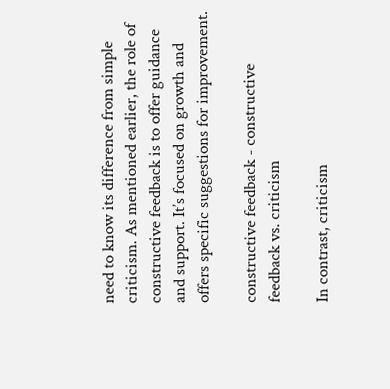need to know its difference from simple criticism. As mentioned earlier, the role of constructive feedback is to offer guidance and support. It’s focused on growth and offers specific suggestions for improvement.

constructive feedback - constructive feedback vs. criticism

In contrast, criticism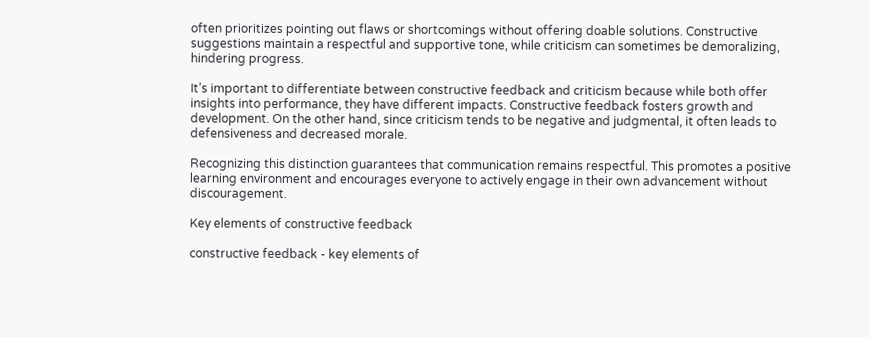often prioritizes pointing out flaws or shortcomings without offering doable solutions. Constructive suggestions maintain a respectful and supportive tone, while criticism can sometimes be demoralizing, hindering progress.

It’s important to differentiate between constructive feedback and criticism because while both offer insights into performance, they have different impacts. Constructive feedback fosters growth and development. On the other hand, since criticism tends to be negative and judgmental, it often leads to defensiveness and decreased morale.

Recognizing this distinction guarantees that communication remains respectful. This promotes a positive learning environment and encourages everyone to actively engage in their own advancement without discouragement.

Key elements of constructive feedback

constructive feedback - key elements of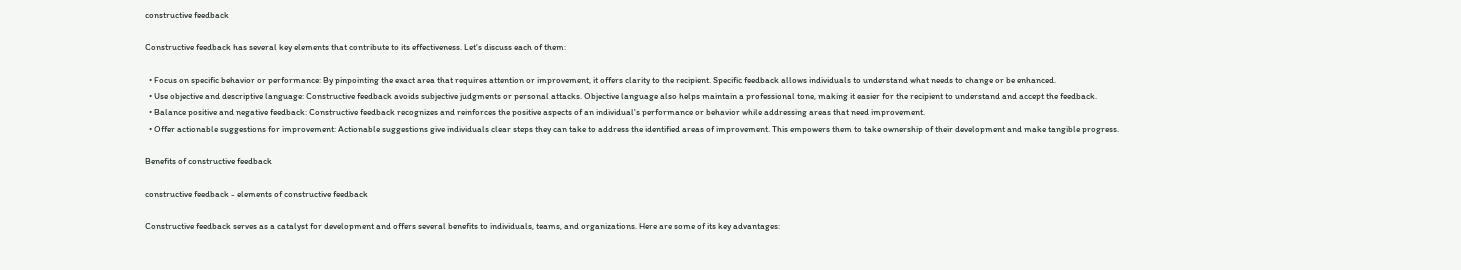constructive feedback

Constructive feedback has several key elements that contribute to its effectiveness. Let's discuss each of them:

  • Focus on specific behavior or performance: By pinpointing the exact area that requires attention or improvement, it offers clarity to the recipient. Specific feedback allows individuals to understand what needs to change or be enhanced.
  • Use objective and descriptive language: Constructive feedback avoids subjective judgments or personal attacks. Objective language also helps maintain a professional tone, making it easier for the recipient to understand and accept the feedback.
  • Balance positive and negative feedback: Constructive feedback recognizes and reinforces the positive aspects of an individual's performance or behavior while addressing areas that need improvement.
  • Offer actionable suggestions for improvement: Actionable suggestions give individuals clear steps they can take to address the identified areas of improvement. This empowers them to take ownership of their development and make tangible progress.

Benefits of constructive feedback

constructive feedback - elements of constructive feedback

Constructive feedback serves as a catalyst for development and offers several benefits to individuals, teams, and organizations. Here are some of its key advantages: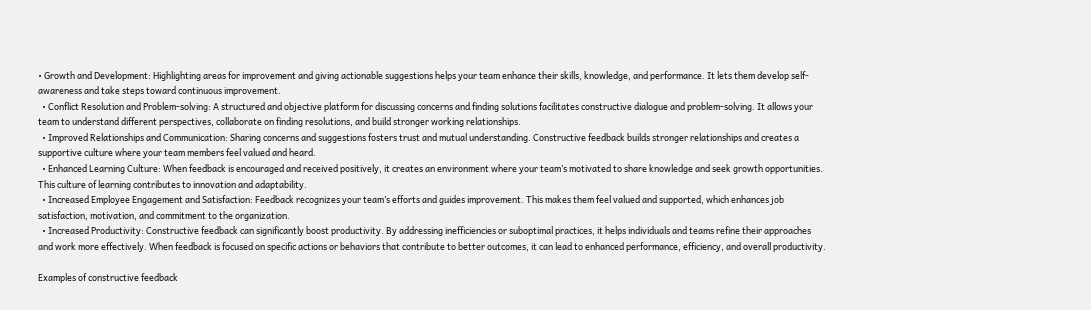• Growth and Development: Highlighting areas for improvement and giving actionable suggestions helps your team enhance their skills, knowledge, and performance. It lets them develop self-awareness and take steps toward continuous improvement.
  • Conflict Resolution and Problem-solving: A structured and objective platform for discussing concerns and finding solutions facilitates constructive dialogue and problem-solving. It allows your team to understand different perspectives, collaborate on finding resolutions, and build stronger working relationships.
  • Improved Relationships and Communication: Sharing concerns and suggestions fosters trust and mutual understanding. Constructive feedback builds stronger relationships and creates a supportive culture where your team members feel valued and heard.
  • Enhanced Learning Culture: When feedback is encouraged and received positively, it creates an environment where your team’s motivated to share knowledge and seek growth opportunities. This culture of learning contributes to innovation and adaptability.
  • Increased Employee Engagement and Satisfaction: Feedback recognizes your team’s efforts and guides improvement. This makes them feel valued and supported, which enhances job satisfaction, motivation, and commitment to the organization.
  • Increased Productivity: Constructive feedback can significantly boost productivity. By addressing inefficiencies or suboptimal practices, it helps individuals and teams refine their approaches and work more effectively. When feedback is focused on specific actions or behaviors that contribute to better outcomes, it can lead to enhanced performance, efficiency, and overall productivity.

Examples of constructive feedback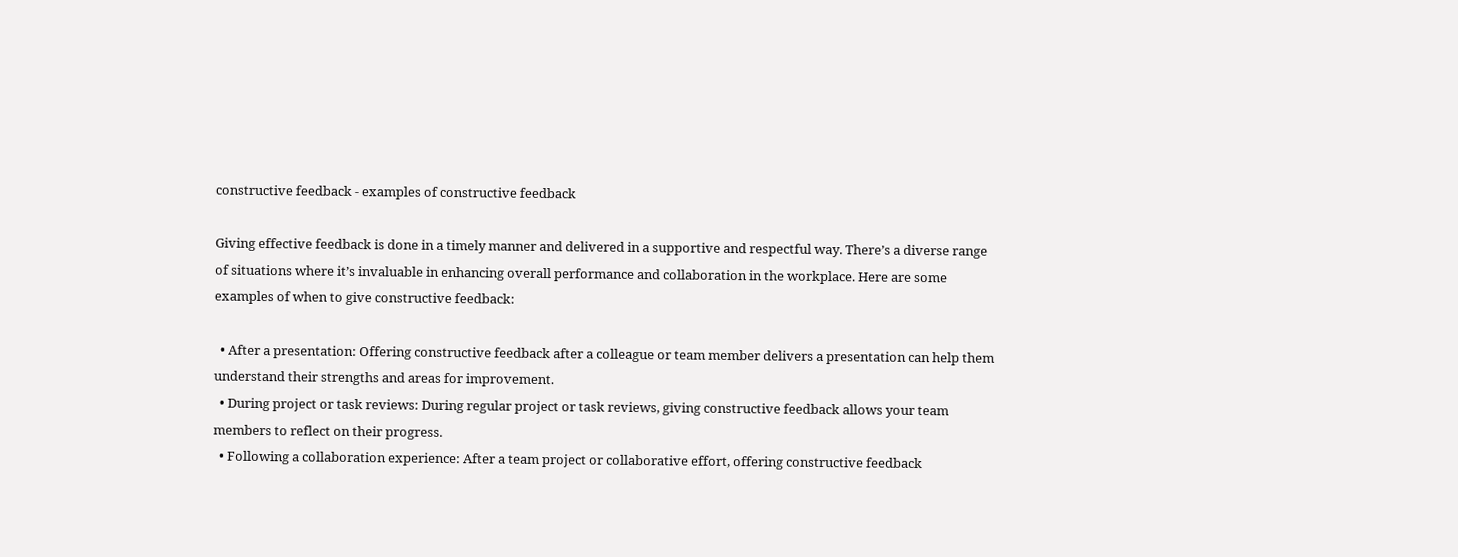constructive feedback - examples of constructive feedback

Giving effective feedback is done in a timely manner and delivered in a supportive and respectful way. There’s a diverse range of situations where it’s invaluable in enhancing overall performance and collaboration in the workplace. Here are some examples of when to give constructive feedback:

  • After a presentation: Offering constructive feedback after a colleague or team member delivers a presentation can help them understand their strengths and areas for improvement.
  • During project or task reviews: During regular project or task reviews, giving constructive feedback allows your team members to reflect on their progress.
  • Following a collaboration experience: After a team project or collaborative effort, offering constructive feedback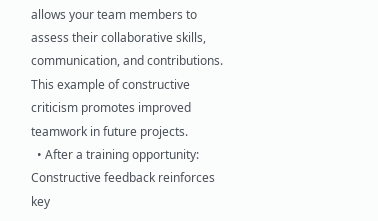allows your team members to assess their collaborative skills, communication, and contributions. This example of constructive criticism promotes improved teamwork in future projects.
  • After a training opportunity: Constructive feedback reinforces key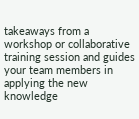takeaways from a workshop or collaborative training session and guides your team members in applying the new knowledge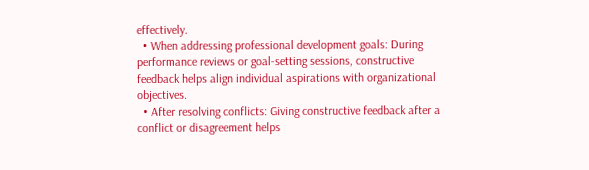effectively.
  • When addressing professional development goals: During performance reviews or goal-setting sessions, constructive feedback helps align individual aspirations with organizational objectives.
  • After resolving conflicts: Giving constructive feedback after a conflict or disagreement helps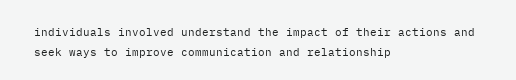individuals involved understand the impact of their actions and seek ways to improve communication and relationship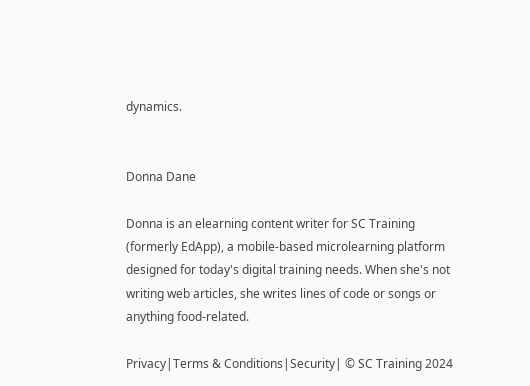dynamics.


Donna Dane

Donna is an elearning content writer for SC Training (formerly EdApp), a mobile-based microlearning platform designed for today's digital training needs. When she's not writing web articles, she writes lines of code or songs or anything food-related.

Privacy|Terms & Conditions|Security| © SC Training 2024